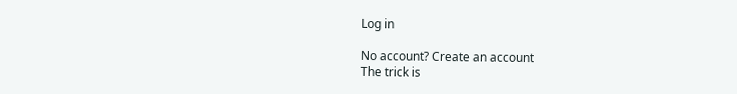Log in

No account? Create an account
The trick is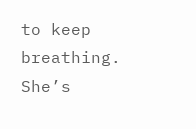to keep breathing.
She’s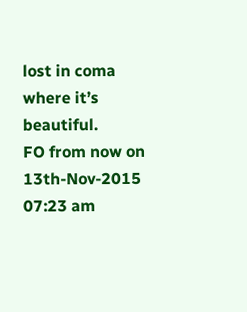lost in coma where it’s beautiful.
FO from now on
13th-Nov-2015 07:23 am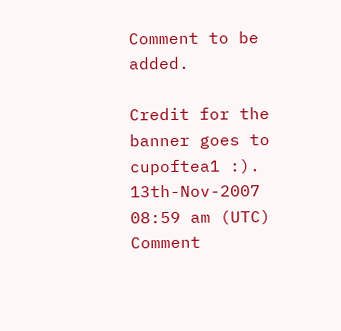Comment to be added.

Credit for the banner goes to cupoftea1 :).
13th-Nov-2007 08:59 am (UTC)
Comment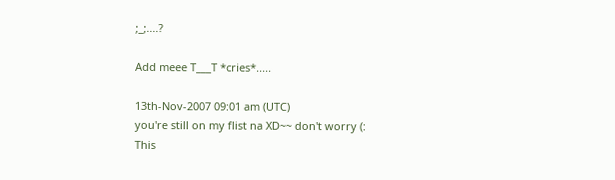;_;....?

Add meee T___T *cries*.....

13th-Nov-2007 09:01 am (UTC)
you're still on my flist na XD~~ don't worry (:
This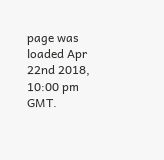page was loaded Apr 22nd 2018, 10:00 pm GMT.